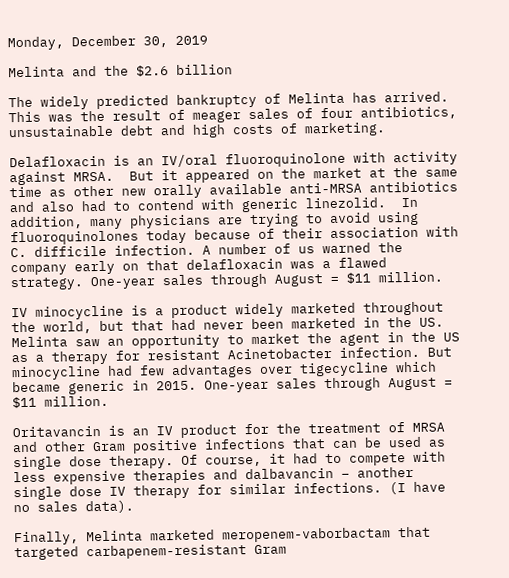Monday, December 30, 2019

Melinta and the $2.6 billion

The widely predicted bankruptcy of Melinta has arrived. This was the result of meager sales of four antibiotics, unsustainable debt and high costs of marketing.

Delafloxacin is an IV/oral fluoroquinolone with activity against MRSA.  But it appeared on the market at the same time as other new orally available anti-MRSA antibiotics and also had to contend with generic linezolid.  In addition, many physicians are trying to avoid using fluoroquinolones today because of their association with C. difficile infection. A number of us warned the company early on that delafloxacin was a flawed strategy. One-year sales through August = $11 million.

IV minocycline is a product widely marketed throughout the world, but that had never been marketed in the US.  Melinta saw an opportunity to market the agent in the US as a therapy for resistant Acinetobacter infection. But minocycline had few advantages over tigecycline which became generic in 2015. One-year sales through August = $11 million.

Oritavancin is an IV product for the treatment of MRSA and other Gram positive infections that can be used as single dose therapy. Of course, it had to compete with less expensive therapies and dalbavancin – another single dose IV therapy for similar infections. (I have no sales data).

Finally, Melinta marketed meropenem-vaborbactam that targeted carbapenem-resistant Gram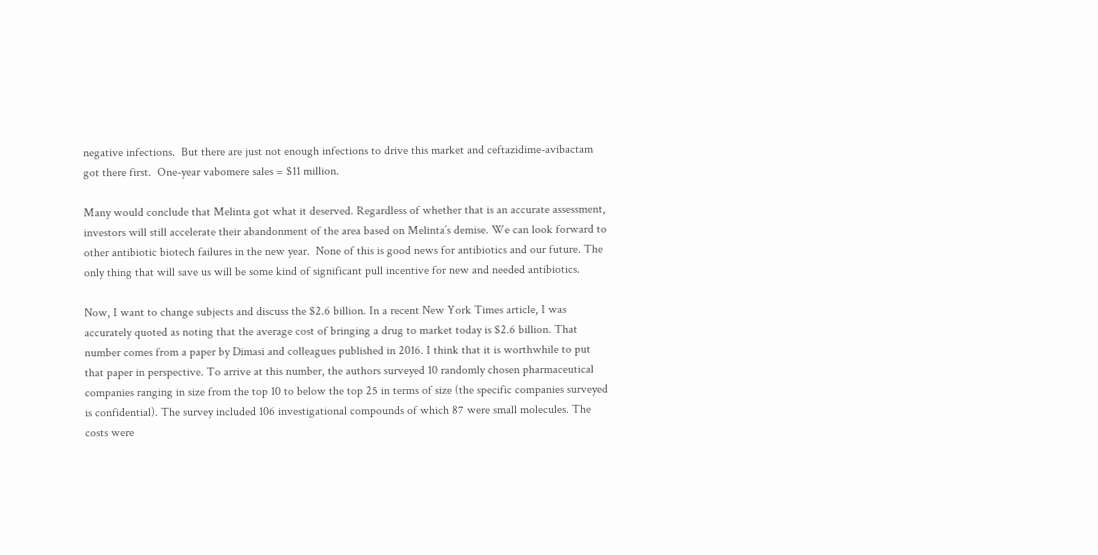negative infections.  But there are just not enough infections to drive this market and ceftazidime-avibactam got there first.  One-year vabomere sales = $11 million.

Many would conclude that Melinta got what it deserved. Regardless of whether that is an accurate assessment, investors will still accelerate their abandonment of the area based on Melinta’s demise. We can look forward to other antibiotic biotech failures in the new year.  None of this is good news for antibiotics and our future. The only thing that will save us will be some kind of significant pull incentive for new and needed antibiotics.

Now, I want to change subjects and discuss the $2.6 billion. In a recent New York Times article, I was accurately quoted as noting that the average cost of bringing a drug to market today is $2.6 billion. That number comes from a paper by Dimasi and colleagues published in 2016. I think that it is worthwhile to put that paper in perspective. To arrive at this number, the authors surveyed 10 randomly chosen pharmaceutical companies ranging in size from the top 10 to below the top 25 in terms of size (the specific companies surveyed is confidential). The survey included 106 investigational compounds of which 87 were small molecules. The costs were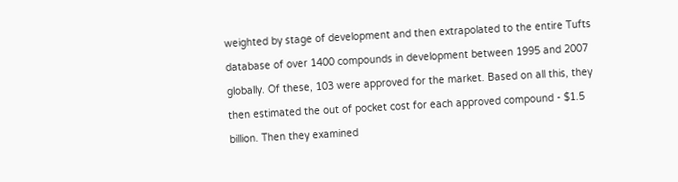weighted by stage of development and then extrapolated to the entire Tufts database of over 1400 compounds in development between 1995 and 2007 globally. Of these, 103 were approved for the market. Based on all this, they then estimated the out of pocket cost for each approved compound - $1.5 billion. Then they examined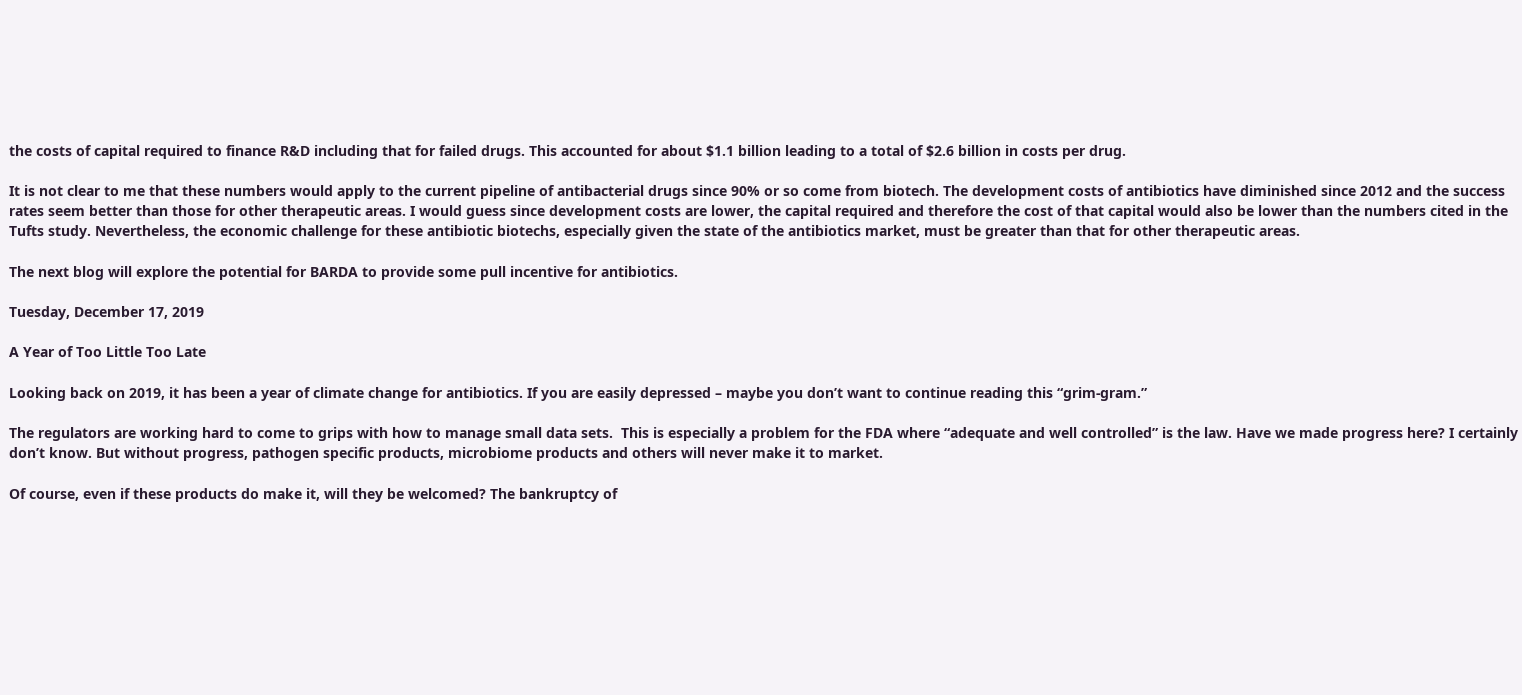the costs of capital required to finance R&D including that for failed drugs. This accounted for about $1.1 billion leading to a total of $2.6 billion in costs per drug.

It is not clear to me that these numbers would apply to the current pipeline of antibacterial drugs since 90% or so come from biotech. The development costs of antibiotics have diminished since 2012 and the success rates seem better than those for other therapeutic areas. I would guess since development costs are lower, the capital required and therefore the cost of that capital would also be lower than the numbers cited in the Tufts study. Nevertheless, the economic challenge for these antibiotic biotechs, especially given the state of the antibiotics market, must be greater than that for other therapeutic areas.

The next blog will explore the potential for BARDA to provide some pull incentive for antibiotics.

Tuesday, December 17, 2019

A Year of Too Little Too Late

Looking back on 2019, it has been a year of climate change for antibiotics. If you are easily depressed – maybe you don’t want to continue reading this “grim-gram.”

The regulators are working hard to come to grips with how to manage small data sets.  This is especially a problem for the FDA where “adequate and well controlled” is the law. Have we made progress here? I certainly don’t know. But without progress, pathogen specific products, microbiome products and others will never make it to market.

Of course, even if these products do make it, will they be welcomed? The bankruptcy of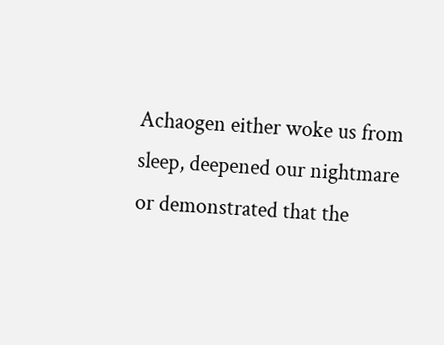Achaogen either woke us from sleep, deepened our nightmare or demonstrated that the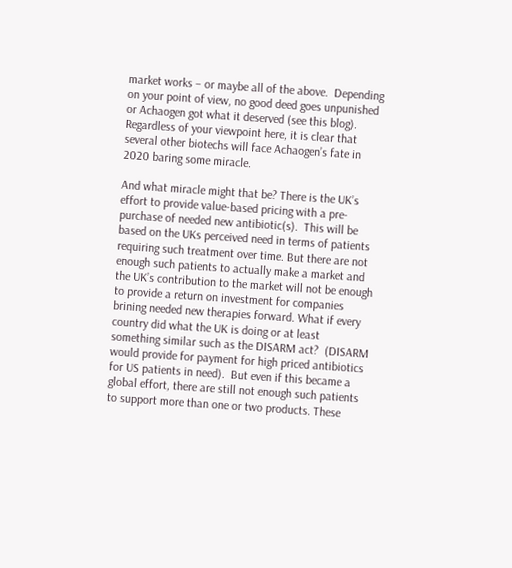market works – or maybe all of the above.  Depending on your point of view, no good deed goes unpunished or Achaogen got what it deserved (see this blog). Regardless of your viewpoint here, it is clear that several other biotechs will face Achaogen’s fate in 2020 baring some miracle.

And what miracle might that be? There is the UK’s effort to provide value-based pricing with a pre-purchase of needed new antibiotic(s).  This will be based on the UKs perceived need in terms of patients requiring such treatment over time. But there are not enough such patients to actually make a market and the UK’s contribution to the market will not be enough to provide a return on investment for companies brining needed new therapies forward. What if every country did what the UK is doing or at least something similar such as the DISARM act?  (DISARM would provide for payment for high priced antibiotics for US patients in need).  But even if this became a global effort, there are still not enough such patients to support more than one or two products. These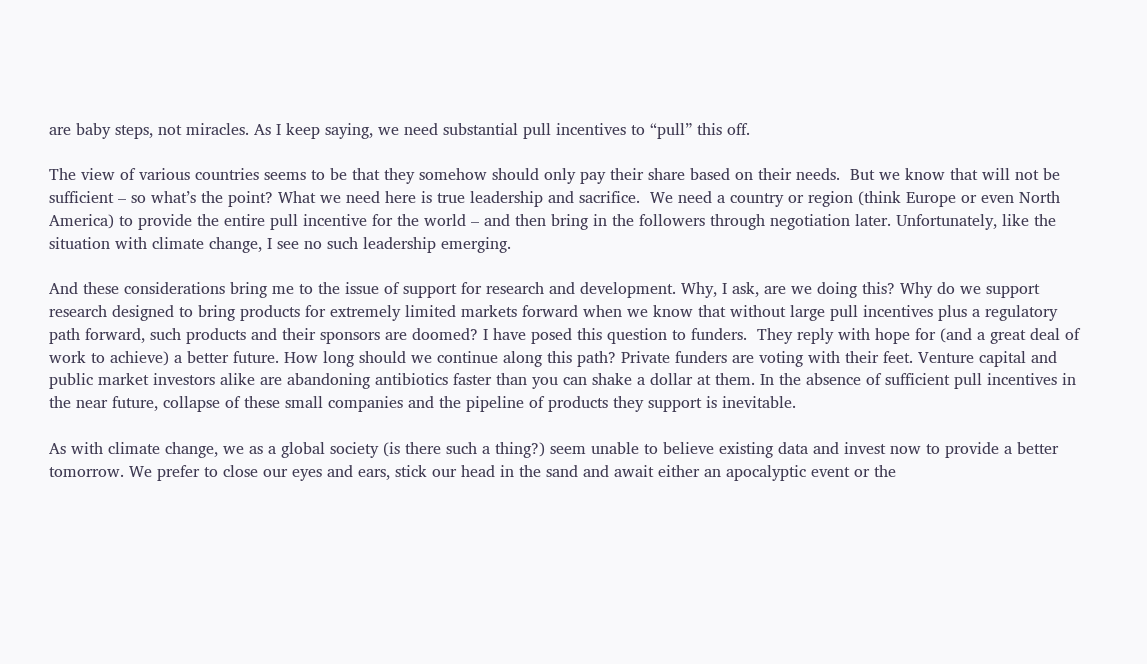are baby steps, not miracles. As I keep saying, we need substantial pull incentives to “pull” this off.

The view of various countries seems to be that they somehow should only pay their share based on their needs.  But we know that will not be sufficient – so what’s the point? What we need here is true leadership and sacrifice.  We need a country or region (think Europe or even North America) to provide the entire pull incentive for the world – and then bring in the followers through negotiation later. Unfortunately, like the situation with climate change, I see no such leadership emerging.

And these considerations bring me to the issue of support for research and development. Why, I ask, are we doing this? Why do we support research designed to bring products for extremely limited markets forward when we know that without large pull incentives plus a regulatory path forward, such products and their sponsors are doomed? I have posed this question to funders.  They reply with hope for (and a great deal of work to achieve) a better future. How long should we continue along this path? Private funders are voting with their feet. Venture capital and public market investors alike are abandoning antibiotics faster than you can shake a dollar at them. In the absence of sufficient pull incentives in the near future, collapse of these small companies and the pipeline of products they support is inevitable.

As with climate change, we as a global society (is there such a thing?) seem unable to believe existing data and invest now to provide a better tomorrow. We prefer to close our eyes and ears, stick our head in the sand and await either an apocalyptic event or the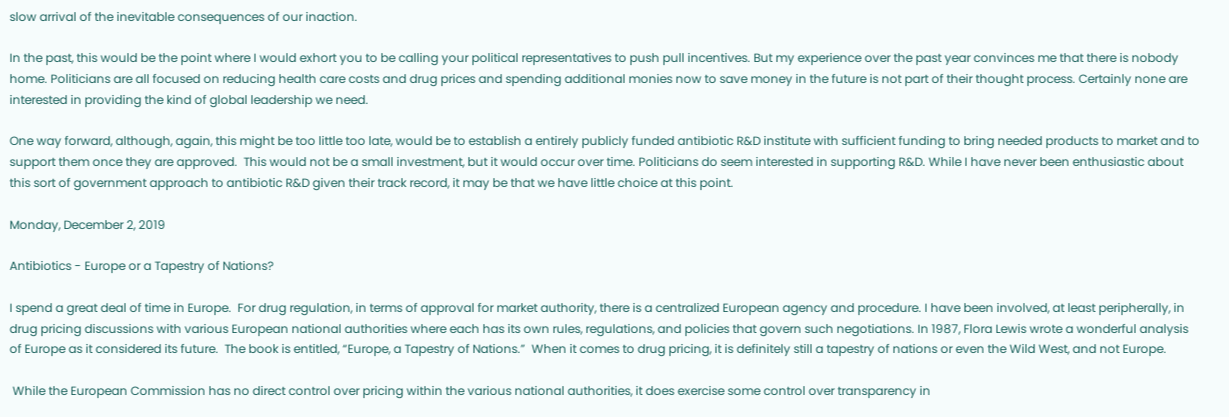slow arrival of the inevitable consequences of our inaction.

In the past, this would be the point where I would exhort you to be calling your political representatives to push pull incentives. But my experience over the past year convinces me that there is nobody home. Politicians are all focused on reducing health care costs and drug prices and spending additional monies now to save money in the future is not part of their thought process. Certainly none are interested in providing the kind of global leadership we need.

One way forward, although, again, this might be too little too late, would be to establish a entirely publicly funded antibiotic R&D institute with sufficient funding to bring needed products to market and to support them once they are approved.  This would not be a small investment, but it would occur over time. Politicians do seem interested in supporting R&D. While I have never been enthusiastic about this sort of government approach to antibiotic R&D given their track record, it may be that we have little choice at this point.

Monday, December 2, 2019

Antibiotics - Europe or a Tapestry of Nations?

I spend a great deal of time in Europe.  For drug regulation, in terms of approval for market authority, there is a centralized European agency and procedure. I have been involved, at least peripherally, in drug pricing discussions with various European national authorities where each has its own rules, regulations, and policies that govern such negotiations. In 1987, Flora Lewis wrote a wonderful analysis of Europe as it considered its future.  The book is entitled, “Europe, a Tapestry of Nations.”  When it comes to drug pricing, it is definitely still a tapestry of nations or even the Wild West, and not Europe.

 While the European Commission has no direct control over pricing within the various national authorities, it does exercise some control over transparency in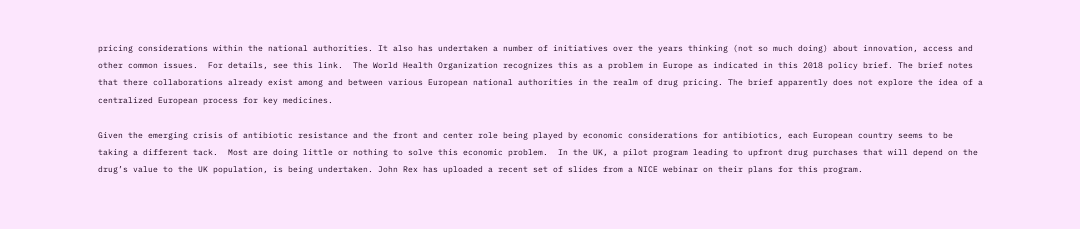pricing considerations within the national authorities. It also has undertaken a number of initiatives over the years thinking (not so much doing) about innovation, access and other common issues.  For details, see this link.  The World Health Organization recognizes this as a problem in Europe as indicated in this 2018 policy brief. The brief notes that there collaborations already exist among and between various European national authorities in the realm of drug pricing. The brief apparently does not explore the idea of a centralized European process for key medicines.

Given the emerging crisis of antibiotic resistance and the front and center role being played by economic considerations for antibiotics, each European country seems to be taking a different tack.  Most are doing little or nothing to solve this economic problem.  In the UK, a pilot program leading to upfront drug purchases that will depend on the drug’s value to the UK population, is being undertaken. John Rex has uploaded a recent set of slides from a NICE webinar on their plans for this program.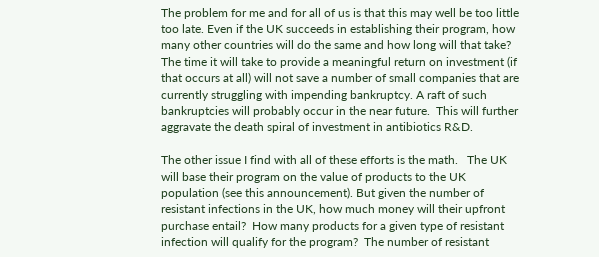The problem for me and for all of us is that this may well be too little too late. Even if the UK succeeds in establishing their program, how many other countries will do the same and how long will that take? The time it will take to provide a meaningful return on investment (if that occurs at all) will not save a number of small companies that are currently struggling with impending bankruptcy. A raft of such bankruptcies will probably occur in the near future.  This will further aggravate the death spiral of investment in antibiotics R&D.

The other issue I find with all of these efforts is the math.   The UK will base their program on the value of products to the UK population (see this announcement). But given the number of resistant infections in the UK, how much money will their upfront purchase entail?  How many products for a given type of resistant infection will qualify for the program?  The number of resistant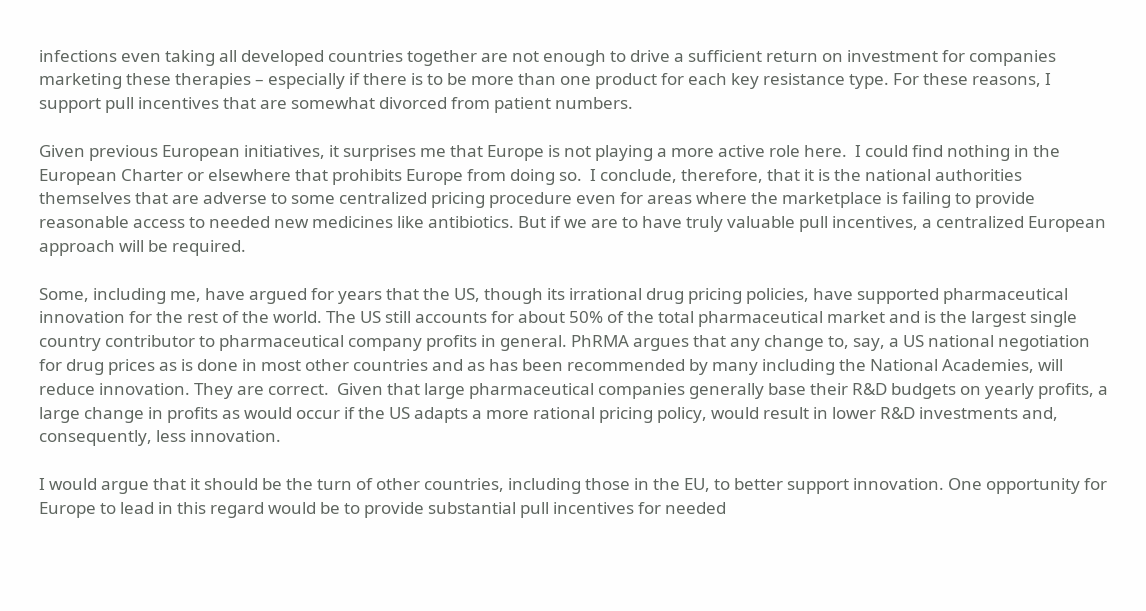infections even taking all developed countries together are not enough to drive a sufficient return on investment for companies marketing these therapies – especially if there is to be more than one product for each key resistance type. For these reasons, I support pull incentives that are somewhat divorced from patient numbers.

Given previous European initiatives, it surprises me that Europe is not playing a more active role here.  I could find nothing in the European Charter or elsewhere that prohibits Europe from doing so.  I conclude, therefore, that it is the national authorities themselves that are adverse to some centralized pricing procedure even for areas where the marketplace is failing to provide reasonable access to needed new medicines like antibiotics. But if we are to have truly valuable pull incentives, a centralized European approach will be required.

Some, including me, have argued for years that the US, though its irrational drug pricing policies, have supported pharmaceutical innovation for the rest of the world. The US still accounts for about 50% of the total pharmaceutical market and is the largest single country contributor to pharmaceutical company profits in general. PhRMA argues that any change to, say, a US national negotiation for drug prices as is done in most other countries and as has been recommended by many including the National Academies, will reduce innovation. They are correct.  Given that large pharmaceutical companies generally base their R&D budgets on yearly profits, a large change in profits as would occur if the US adapts a more rational pricing policy, would result in lower R&D investments and, consequently, less innovation.

I would argue that it should be the turn of other countries, including those in the EU, to better support innovation. One opportunity for Europe to lead in this regard would be to provide substantial pull incentives for needed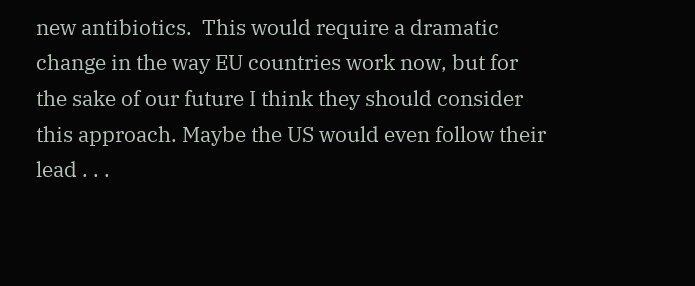new antibiotics.  This would require a dramatic change in the way EU countries work now, but for the sake of our future I think they should consider this approach. Maybe the US would even follow their lead . . .